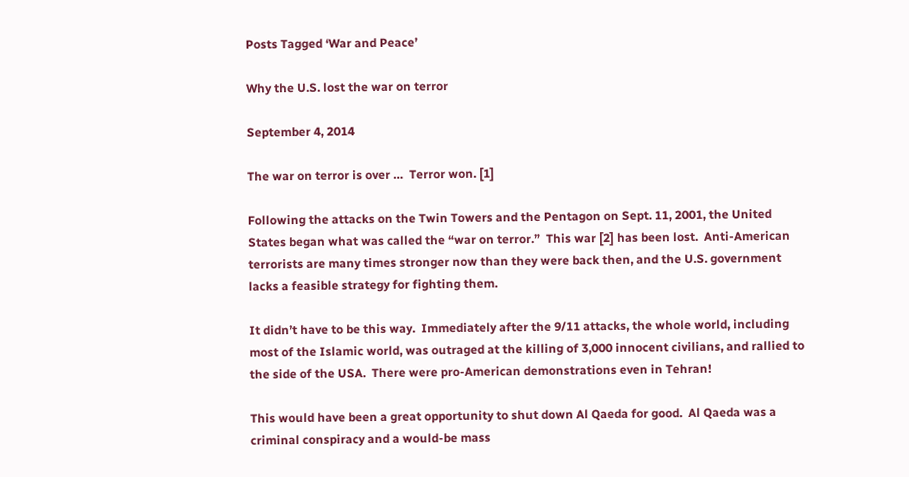Posts Tagged ‘War and Peace’

Why the U.S. lost the war on terror

September 4, 2014

The war on terror is over …  Terror won. [1]

Following the attacks on the Twin Towers and the Pentagon on Sept. 11, 2001, the United States began what was called the “war on terror.”  This war [2] has been lost.  Anti-American terrorists are many times stronger now than they were back then, and the U.S. government lacks a feasible strategy for fighting them.

It didn’t have to be this way.  Immediately after the 9/11 attacks, the whole world, including most of the Islamic world, was outraged at the killing of 3,000 innocent civilians, and rallied to the side of the USA.  There were pro-American demonstrations even in Tehran!

This would have been a great opportunity to shut down Al Qaeda for good.  Al Qaeda was a criminal conspiracy and a would-be mass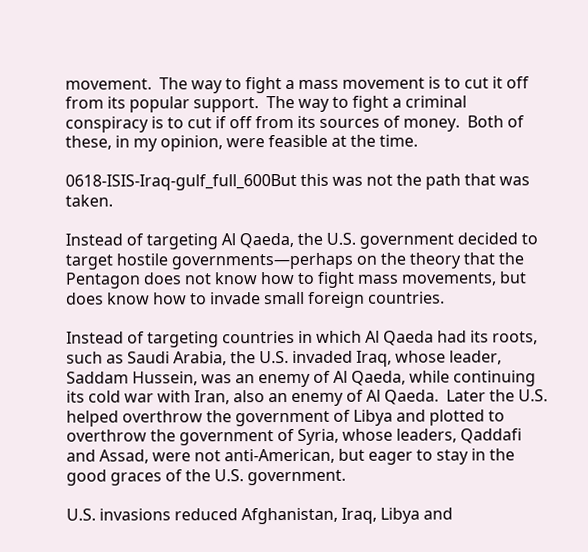movement.  The way to fight a mass movement is to cut it off from its popular support.  The way to fight a criminal conspiracy is to cut if off from its sources of money.  Both of these, in my opinion, were feasible at the time.

0618-ISIS-Iraq-gulf_full_600But this was not the path that was taken.

Instead of targeting Al Qaeda, the U.S. government decided to target hostile governments—perhaps on the theory that the Pentagon does not know how to fight mass movements, but does know how to invade small foreign countries.

Instead of targeting countries in which Al Qaeda had its roots, such as Saudi Arabia, the U.S. invaded Iraq, whose leader, Saddam Hussein, was an enemy of Al Qaeda, while continuing its cold war with Iran, also an enemy of Al Qaeda.  Later the U.S. helped overthrow the government of Libya and plotted to overthrow the government of Syria, whose leaders, Qaddafi and Assad, were not anti-American, but eager to stay in the good graces of the U.S. government.

U.S. invasions reduced Afghanistan, Iraq, Libya and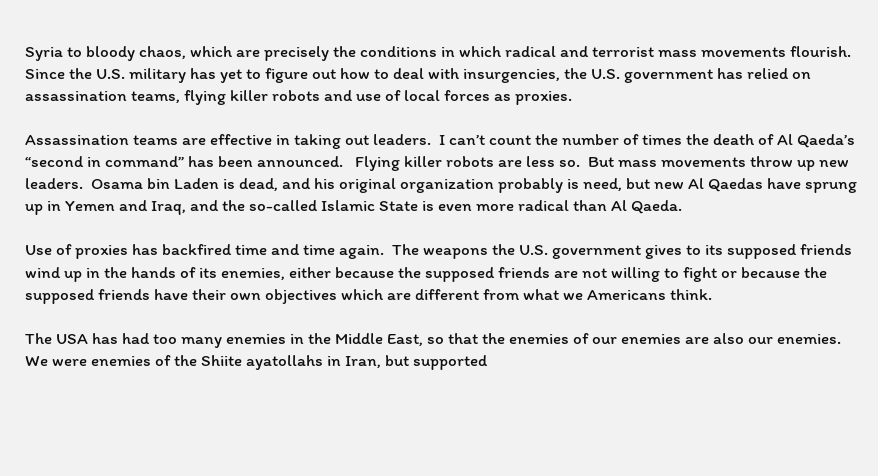Syria to bloody chaos, which are precisely the conditions in which radical and terrorist mass movements flourish.  Since the U.S. military has yet to figure out how to deal with insurgencies, the U.S. government has relied on assassination teams, flying killer robots and use of local forces as proxies.

Assassination teams are effective in taking out leaders.  I can’t count the number of times the death of Al Qaeda’s “second in command” has been announced.   Flying killer robots are less so.  But mass movements throw up new leaders.  Osama bin Laden is dead, and his original organization probably is need, but new Al Qaedas have sprung up in Yemen and Iraq, and the so-called Islamic State is even more radical than Al Qaeda.

Use of proxies has backfired time and time again.  The weapons the U.S. government gives to its supposed friends wind up in the hands of its enemies, either because the supposed friends are not willing to fight or because the supposed friends have their own objectives which are different from what we Americans think.

The USA has had too many enemies in the Middle East, so that the enemies of our enemies are also our enemies.   We were enemies of the Shiite ayatollahs in Iran, but supported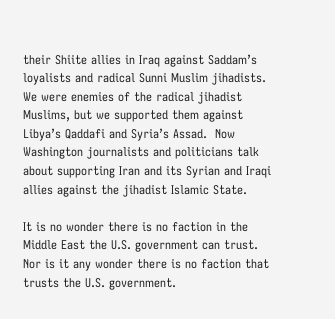their Shiite allies in Iraq against Saddam’s loyalists and radical Sunni Muslim jihadists.   We were enemies of the radical jihadist Muslims, but we supported them against Libya’s Qaddafi and Syria’s Assad.  Now Washington journalists and politicians talk about supporting Iran and its Syrian and Iraqi allies against the jihadist Islamic State.

It is no wonder there is no faction in the Middle East the U.S. government can trust.  Nor is it any wonder there is no faction that trusts the U.S. government.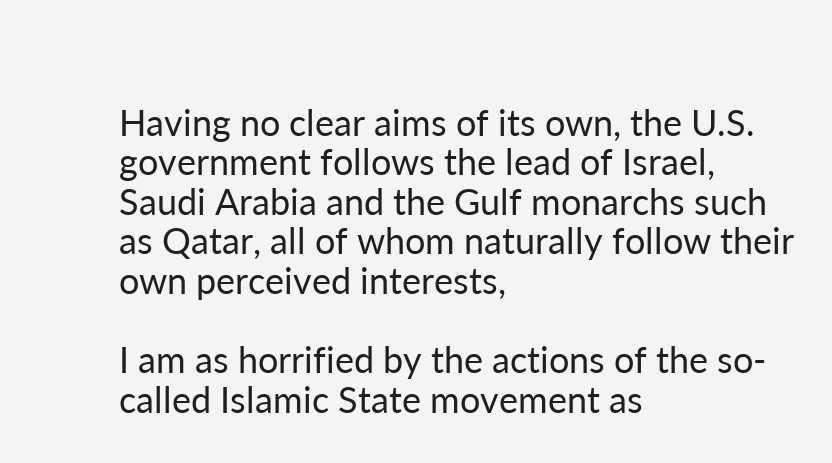Having no clear aims of its own, the U.S. government follows the lead of Israel, Saudi Arabia and the Gulf monarchs such as Qatar, all of whom naturally follow their own perceived interests,

I am as horrified by the actions of the so-called Islamic State movement as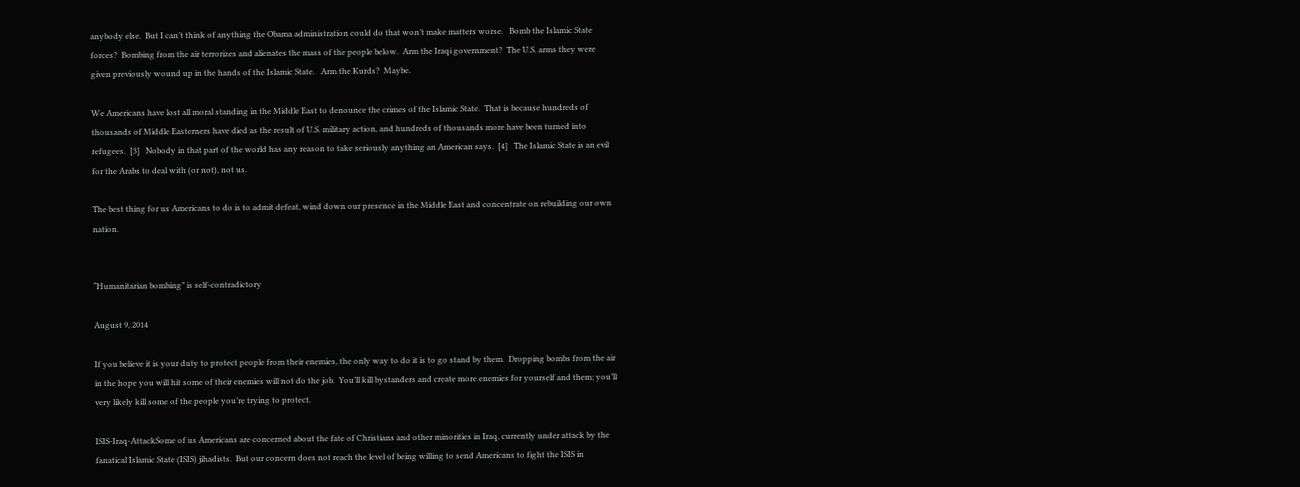anybody else.  But I can’t think of anything the Obama administration could do that won’t make matters worse.   Bomb the Islamic State forces?  Bombing from the air terrorizes and alienates the mass of the people below.  Arm the Iraqi government?  The U.S. arms they were given previously wound up in the hands of the Islamic State.   Arm the Kurds?  Maybe.

We Americans have lost all moral standing in the Middle East to denounce the crimes of the Islamic State.  That is because hundreds of thousands of Middle Easterners have died as the result of U.S. military action, and hundreds of thousands more have been turned into refugees.  [3]   Nobody in that part of the world has any reason to take seriously anything an American says.  [4]   The Islamic State is an evil for the Arabs to deal with (or not), not us.

The best thing for us Americans to do is to admit defeat, wind down our presence in the Middle East and concentrate on rebuilding our own nation.


“Humanitarian bombing” is self-contradictory

August 9, 2014

If you believe it is your duty to protect people from their enemies, the only way to do it is to go stand by them.  Dropping bombs from the air in the hope you will hit some of their enemies will not do the job.  You’ll kill bystanders and create more enemies for yourself and them; you’ll very likely kill some of the people you’re trying to protect.

ISIS-Iraq-AttackSome of us Americans are concerned about the fate of Christians and other minorities in Iraq, currently under attack by the fanatical Islamic State (ISIS) jihadists.  But our concern does not reach the level of being willing to send Americans to fight the ISIS in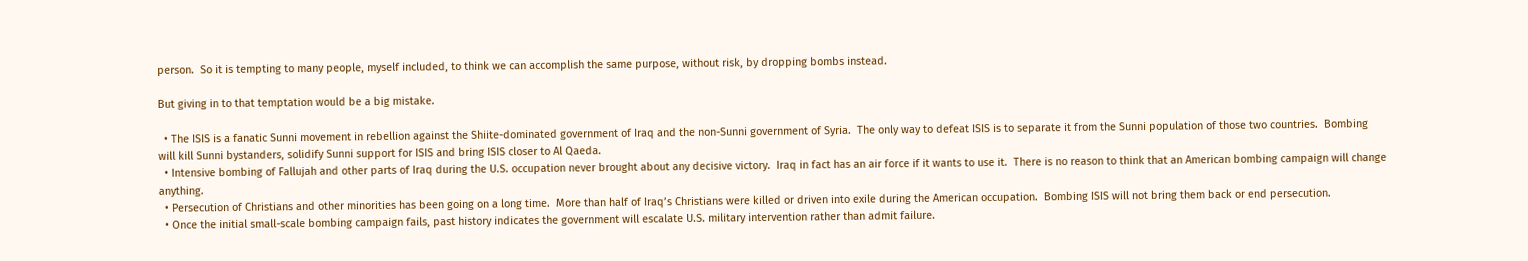person.  So it is tempting to many people, myself included, to think we can accomplish the same purpose, without risk, by dropping bombs instead.

But giving in to that temptation would be a big mistake.

  • The ISIS is a fanatic Sunni movement in rebellion against the Shiite-dominated government of Iraq and the non-Sunni government of Syria.  The only way to defeat ISIS is to separate it from the Sunni population of those two countries.  Bombing will kill Sunni bystanders, solidify Sunni support for ISIS and bring ISIS closer to Al Qaeda.
  • Intensive bombing of Fallujah and other parts of Iraq during the U.S. occupation never brought about any decisive victory.  Iraq in fact has an air force if it wants to use it.  There is no reason to think that an American bombing campaign will change anything.
  • Persecution of Christians and other minorities has been going on a long time.  More than half of Iraq’s Christians were killed or driven into exile during the American occupation.  Bombing ISIS will not bring them back or end persecution.
  • Once the initial small-scale bombing campaign fails, past history indicates the government will escalate U.S. military intervention rather than admit failure.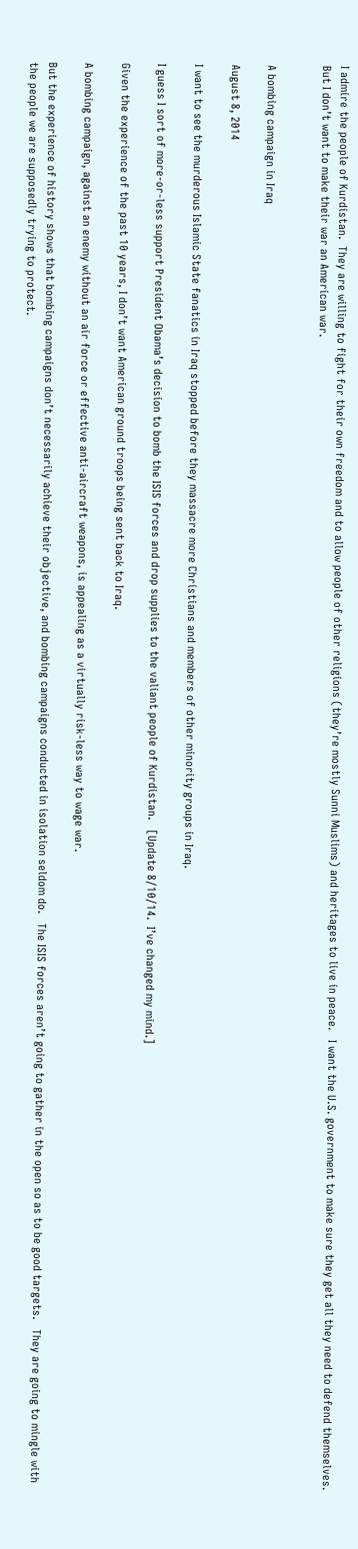I admire the people of Kurdistan.  They are willing to fight for their own freedom and to allow people of other religions (they’re mostly Sunni Muslims) and heritages to live in peace.   I want the U.S. government to make sure they get all they need to defend themselves.  But I don’t want to make their war an American war.


A bombing campaign in Iraq

August 8, 2014

I want to see the murderous Islamic State fanatics in Iraq stopped before they massacre more Christians and members of other minority groups in Iraq.

I guess I sort of more-or-less support President Obama’s decision to bomb the ISIS forces and drop supplies to the valiant people of Kurdistan.   [Update 8/10/14.  I’ve changed my mind.]

Given the experience of the past 10 years, I don’t want American ground troops being sent back to Iraq.

A bombing campaign, against an enemy without an air force or effective anti-aircraft weapons, is appealing as a virtually risk-less way to wage war.

But the experience of history shows that bombing campaigns don’t necessarily achieve their objective, and bombing campaigns conducted in isolation seldom do.   The ISIS forces aren’t going to gather in the open so as to be good targets.   They are going to mingle with the people we are supposedly trying to protect.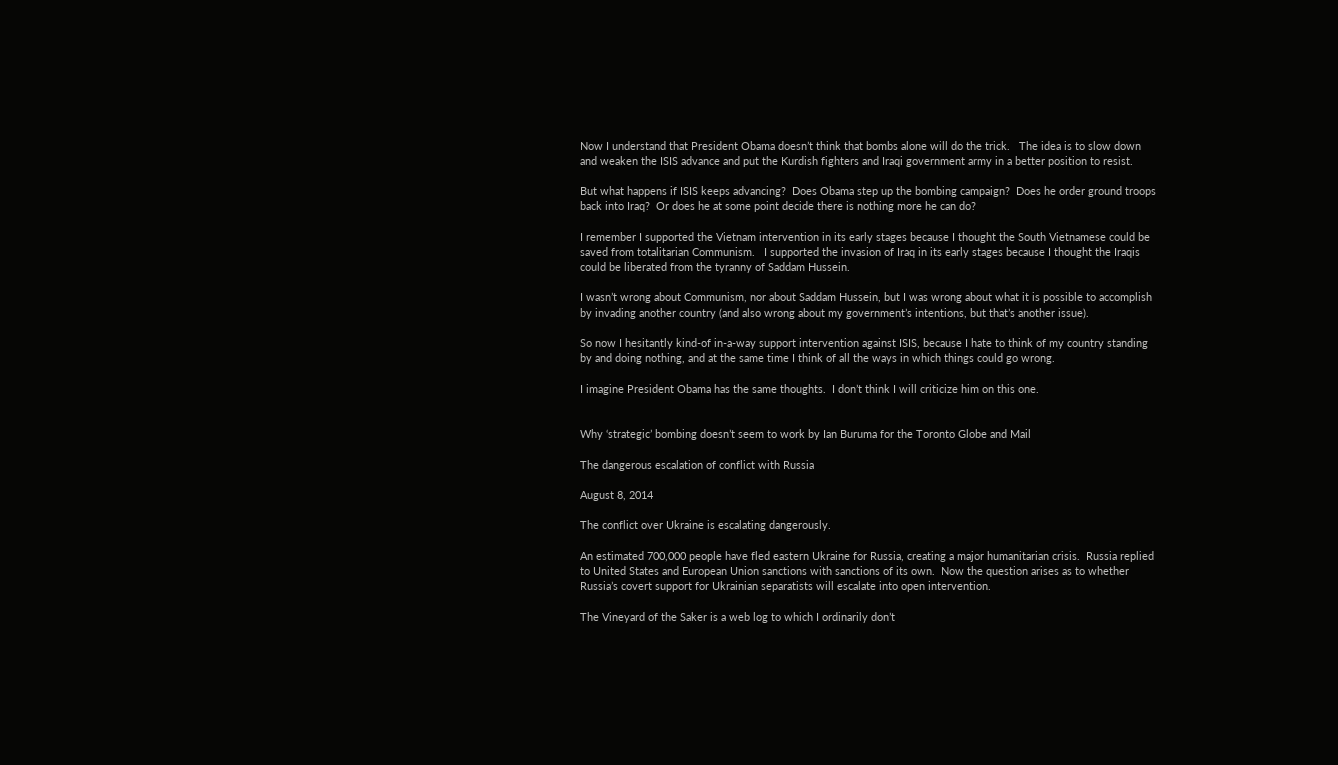Now I understand that President Obama doesn’t think that bombs alone will do the trick.   The idea is to slow down and weaken the ISIS advance and put the Kurdish fighters and Iraqi government army in a better position to resist.

But what happens if ISIS keeps advancing?  Does Obama step up the bombing campaign?  Does he order ground troops back into Iraq?  Or does he at some point decide there is nothing more he can do?

I remember I supported the Vietnam intervention in its early stages because I thought the South Vietnamese could be saved from totalitarian Communism.   I supported the invasion of Iraq in its early stages because I thought the Iraqis could be liberated from the tyranny of Saddam Hussein.

I wasn’t wrong about Communism, nor about Saddam Hussein, but I was wrong about what it is possible to accomplish by invading another country (and also wrong about my government’s intentions, but that’s another issue).

So now I hesitantly kind-of in-a-way support intervention against ISIS, because I hate to think of my country standing by and doing nothing, and at the same time I think of all the ways in which things could go wrong.

I imagine President Obama has the same thoughts.  I don’t think I will criticize him on this one.


Why ‘strategic’ bombing doesn’t seem to work by Ian Buruma for the Toronto Globe and Mail

The dangerous escalation of conflict with Russia

August 8, 2014

The conflict over Ukraine is escalating dangerously.

An estimated 700,000 people have fled eastern Ukraine for Russia, creating a major humanitarian crisis.  Russia replied to United States and European Union sanctions with sanctions of its own.  Now the question arises as to whether Russia’s covert support for Ukrainian separatists will escalate into open intervention.

The Vineyard of the Saker is a web log to which I ordinarily don’t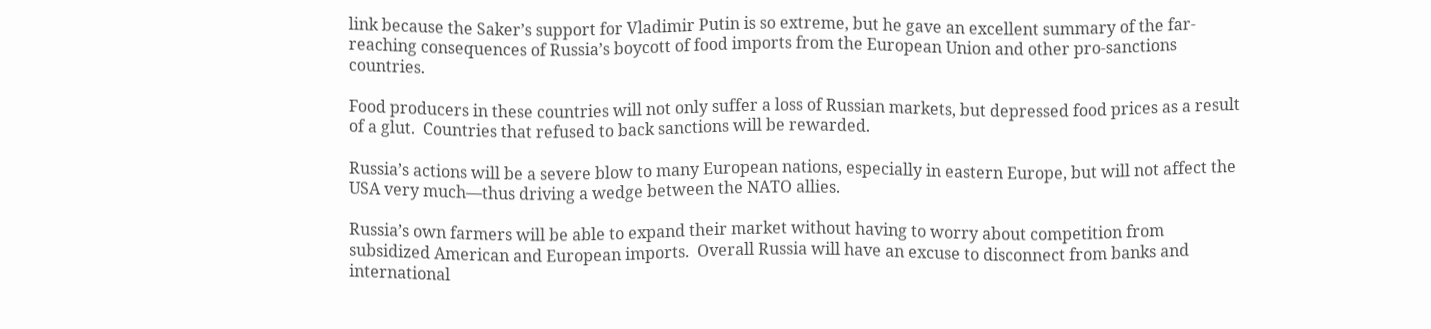link because the Saker’s support for Vladimir Putin is so extreme, but he gave an excellent summary of the far-reaching consequences of Russia’s boycott of food imports from the European Union and other pro-sanctions countries.

Food producers in these countries will not only suffer a loss of Russian markets, but depressed food prices as a result of a glut.  Countries that refused to back sanctions will be rewarded.

Russia’s actions will be a severe blow to many European nations, especially in eastern Europe, but will not affect the USA very much—thus driving a wedge between the NATO allies.

Russia’s own farmers will be able to expand their market without having to worry about competition from subsidized American and European imports.  Overall Russia will have an excuse to disconnect from banks and international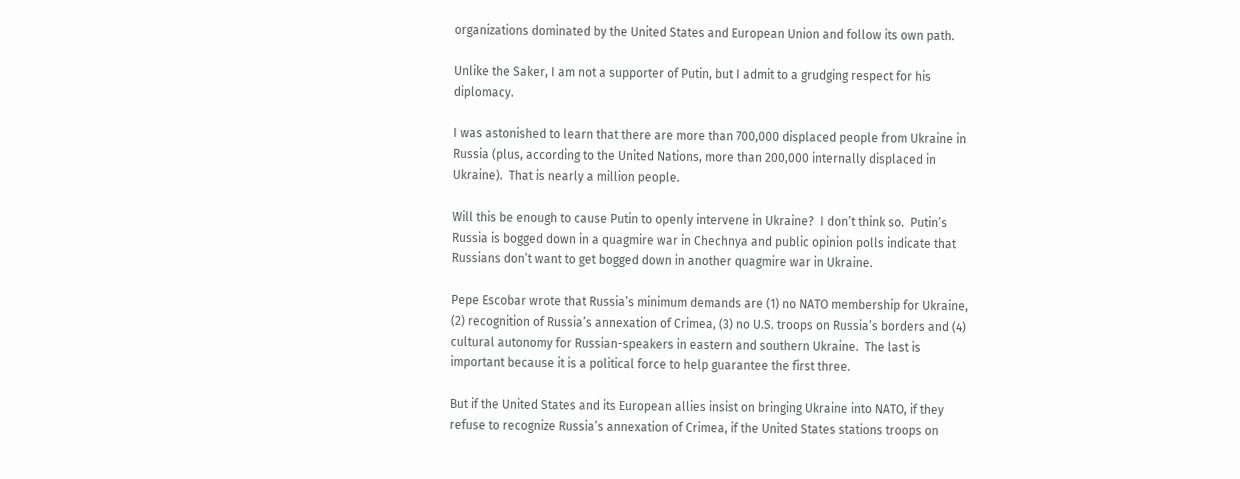organizations dominated by the United States and European Union and follow its own path.

Unlike the Saker, I am not a supporter of Putin, but I admit to a grudging respect for his diplomacy.

I was astonished to learn that there are more than 700,000 displaced people from Ukraine in Russia (plus, according to the United Nations, more than 200,000 internally displaced in Ukraine).  That is nearly a million people.

Will this be enough to cause Putin to openly intervene in Ukraine?  I don’t think so.  Putin’s Russia is bogged down in a quagmire war in Chechnya and public opinion polls indicate that Russians don’t want to get bogged down in another quagmire war in Ukraine.

Pepe Escobar wrote that Russia’s minimum demands are (1) no NATO membership for Ukraine, (2) recognition of Russia’s annexation of Crimea, (3) no U.S. troops on Russia’s borders and (4) cultural autonomy for Russian-speakers in eastern and southern Ukraine.  The last is important because it is a political force to help guarantee the first three.

But if the United States and its European allies insist on bringing Ukraine into NATO, if they refuse to recognize Russia’s annexation of Crimea, if the United States stations troops on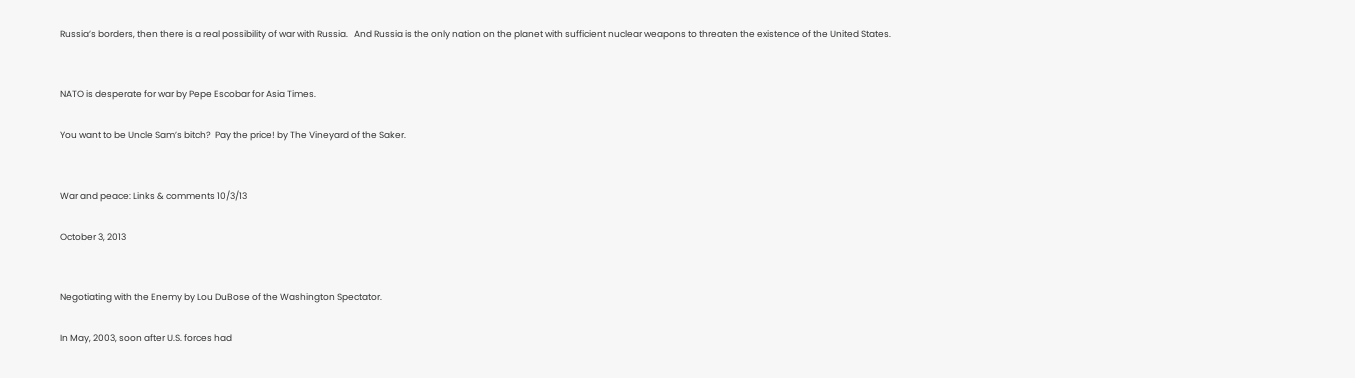Russia’s borders, then there is a real possibility of war with Russia.   And Russia is the only nation on the planet with sufficient nuclear weapons to threaten the existence of the United States.


NATO is desperate for war by Pepe Escobar for Asia Times.

You want to be Uncle Sam’s bitch?  Pay the price! by The Vineyard of the Saker.


War and peace: Links & comments 10/3/13

October 3, 2013


Negotiating with the Enemy by Lou DuBose of the Washington Spectator.

In May, 2003, soon after U.S. forces had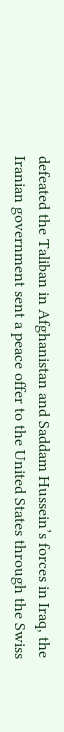defeated the Taliban in Afghanistan and Saddam Hussein’s forces in Iraq, the Iranian government sent a peace offer to the United States through the Swiss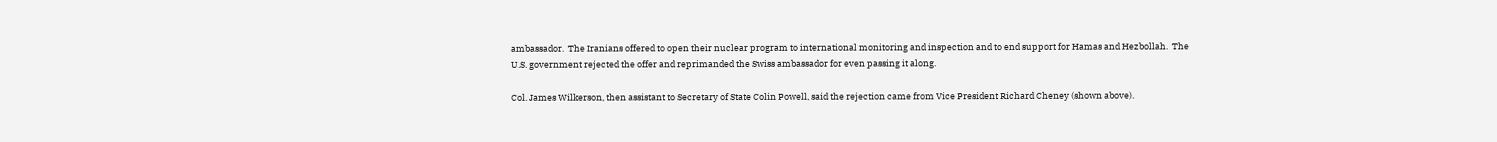ambassador.  The Iranians offered to open their nuclear program to international monitoring and inspection and to end support for Hamas and Hezbollah.  The U.S. government rejected the offer and reprimanded the Swiss ambassador for even passing it along.

Col. James Wilkerson, then assistant to Secretary of State Colin Powell, said the rejection came from Vice President Richard Cheney (shown above).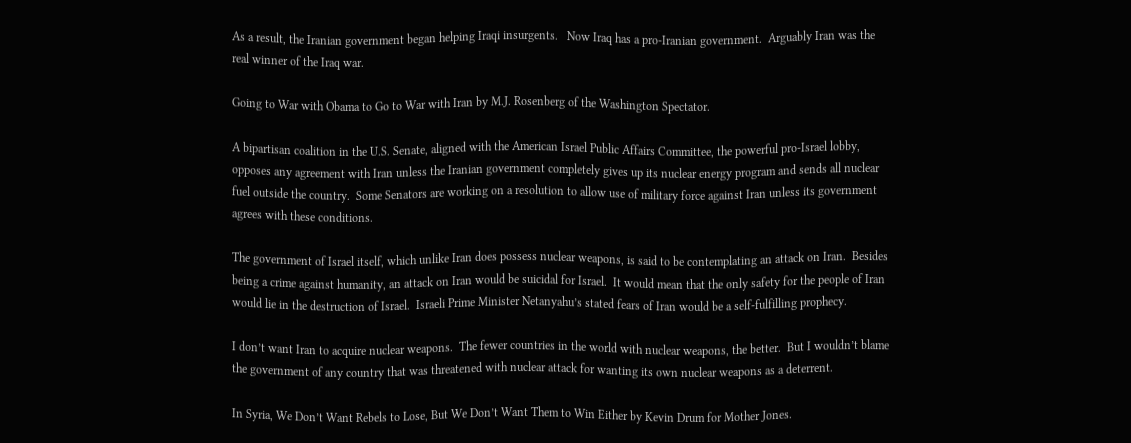As a result, the Iranian government began helping Iraqi insurgents.   Now Iraq has a pro-Iranian government.  Arguably Iran was the real winner of the Iraq war.

Going to War with Obama to Go to War with Iran by M.J. Rosenberg of the Washington Spectator.

A bipartisan coalition in the U.S. Senate, aligned with the American Israel Public Affairs Committee, the powerful pro-Israel lobby, opposes any agreement with Iran unless the Iranian government completely gives up its nuclear energy program and sends all nuclear fuel outside the country.  Some Senators are working on a resolution to allow use of military force against Iran unless its government agrees with these conditions.

The government of Israel itself, which unlike Iran does possess nuclear weapons, is said to be contemplating an attack on Iran.  Besides being a crime against humanity, an attack on Iran would be suicidal for Israel.  It would mean that the only safety for the people of Iran would lie in the destruction of Israel.  Israeli Prime Minister Netanyahu’s stated fears of Iran would be a self-fulfilling prophecy.

I don’t want Iran to acquire nuclear weapons.  The fewer countries in the world with nuclear weapons, the better.  But I wouldn’t blame the government of any country that was threatened with nuclear attack for wanting its own nuclear weapons as a deterrent.

In Syria, We Don’t Want Rebels to Lose, But We Don’t Want Them to Win Either by Kevin Drum for Mother Jones.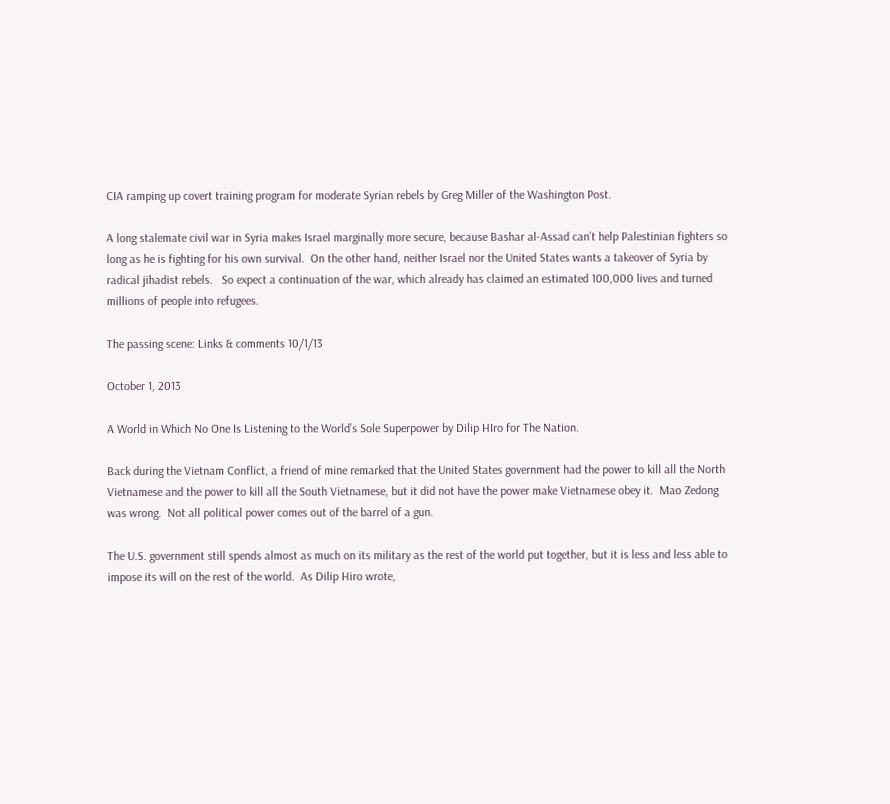CIA ramping up covert training program for moderate Syrian rebels by Greg Miller of the Washington Post.

A long stalemate civil war in Syria makes Israel marginally more secure, because Bashar al-Assad can’t help Palestinian fighters so long as he is fighting for his own survival.  On the other hand, neither Israel nor the United States wants a takeover of Syria by radical jihadist rebels.   So expect a continuation of the war, which already has claimed an estimated 100,000 lives and turned millions of people into refugees.

The passing scene: Links & comments 10/1/13

October 1, 2013

A World in Which No One Is Listening to the World’s Sole Superpower by Dilip HIro for The Nation.

Back during the Vietnam Conflict, a friend of mine remarked that the United States government had the power to kill all the North Vietnamese and the power to kill all the South Vietnamese, but it did not have the power make Vietnamese obey it.  Mao Zedong was wrong.  Not all political power comes out of the barrel of a gun.

The U.S. government still spends almost as much on its military as the rest of the world put together, but it is less and less able to impose its will on the rest of the world.  As Dilip Hiro wrote,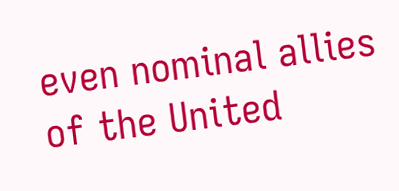even nominal allies of the United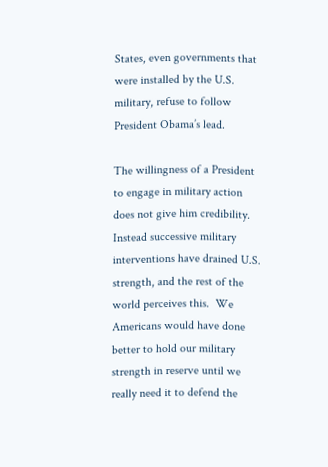States, even governments that were installed by the U.S. military, refuse to follow President Obama’s lead.

The willingness of a President to engage in military action does not give him credibility.  Instead successive military interventions have drained U.S. strength, and the rest of the world perceives this.  We Americans would have done better to hold our military strength in reserve until we really need it to defend the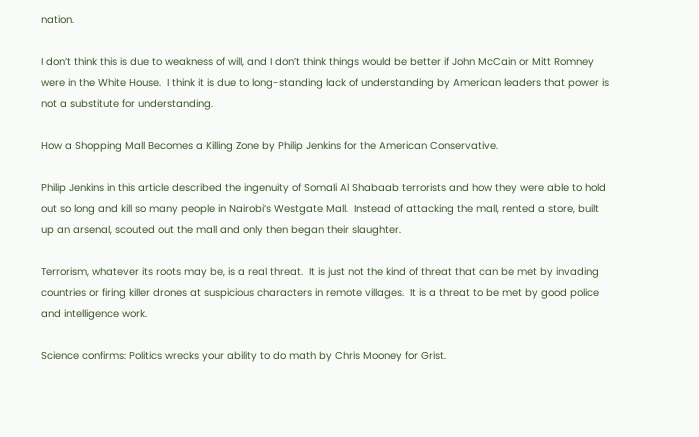nation.

I don’t think this is due to weakness of will, and I don’t think things would be better if John McCain or Mitt Romney were in the White House.  I think it is due to long-standing lack of understanding by American leaders that power is not a substitute for understanding.

How a Shopping Mall Becomes a Killing Zone by Philip Jenkins for the American Conservative.

Philip Jenkins in this article described the ingenuity of Somali Al Shabaab terrorists and how they were able to hold out so long and kill so many people in Nairobi’s Westgate Mall.  Instead of attacking the mall, rented a store, built up an arsenal, scouted out the mall and only then began their slaughter.

Terrorism, whatever its roots may be, is a real threat.  It is just not the kind of threat that can be met by invading countries or firing killer drones at suspicious characters in remote villages.  It is a threat to be met by good police and intelligence work.

Science confirms: Politics wrecks your ability to do math by Chris Mooney for Grist.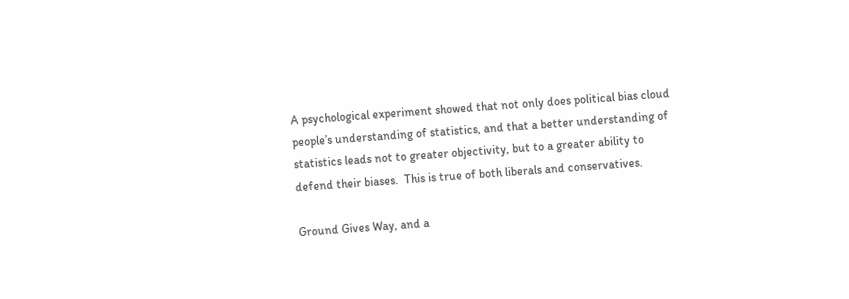A psychological experiment showed that not only does political bias cloud people’s understanding of statistics, and that a better understanding of statistics leads not to greater objectivity, but to a greater ability to defend their biases.  This is true of both liberals and conservatives.

Ground Gives Way, and a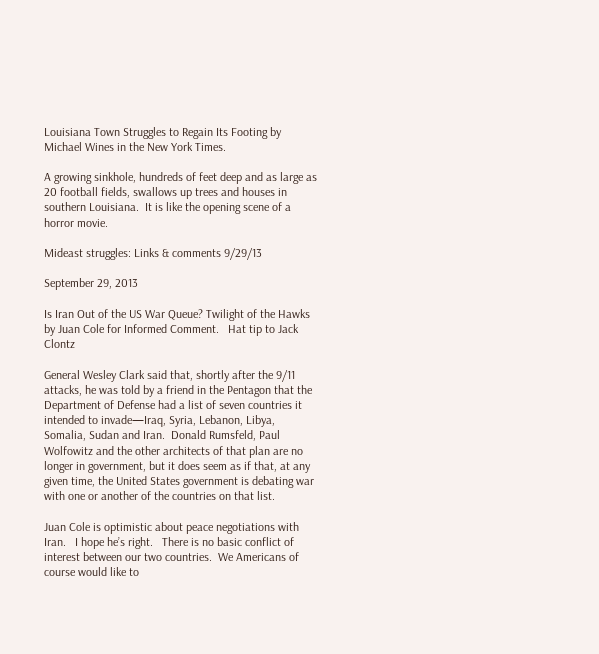Louisiana Town Struggles to Regain Its Footing by Michael Wines in the New York Times.

A growing sinkhole, hundreds of feet deep and as large as 20 football fields, swallows up trees and houses in southern Louisiana.  It is like the opening scene of a horror movie.

Mideast struggles: Links & comments 9/29/13

September 29, 2013

Is Iran Out of the US War Queue? Twilight of the Hawks by Juan Cole for Informed Comment.   Hat tip to Jack Clontz

General Wesley Clark said that, shortly after the 9/11 attacks, he was told by a friend in the Pentagon that the Department of Defense had a list of seven countries it intended to invade—Iraq, Syria, Lebanon, Libya, Somalia, Sudan and Iran.  Donald Rumsfeld, Paul Wolfowitz and the other architects of that plan are no longer in government, but it does seem as if that, at any given time, the United States government is debating war with one or another of the countries on that list.

Juan Cole is optimistic about peace negotiations with Iran.   I hope he’s right.   There is no basic conflict of interest between our two countries.  We Americans of course would like to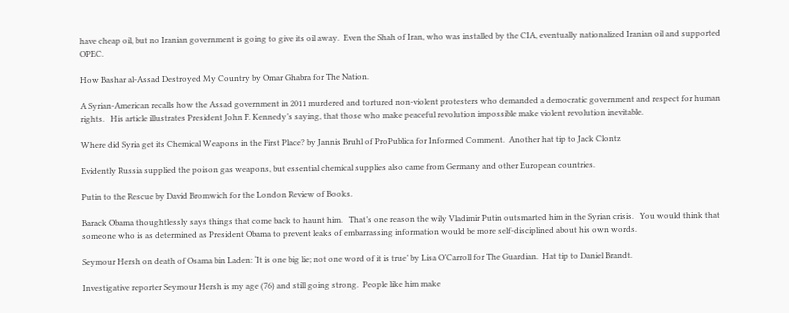have cheap oil, but no Iranian government is going to give its oil away.  Even the Shah of Iran, who was installed by the CIA, eventually nationalized Iranian oil and supported OPEC.

How Bashar al-Assad Destroyed My Country by Omar Ghabra for The Nation.

A Syrian-American recalls how the Assad government in 2011 murdered and tortured non-violent protesters who demanded a democratic government and respect for human rights.   His article illustrates President John F. Kennedy’s saying, that those who make peaceful revolution impossible make violent revolution inevitable.

Where did Syria get its Chemical Weapons in the First Place? by Jannis Bruhl of ProPublica for Informed Comment.  Another hat tip to Jack Clontz

Evidently Russia supplied the poison gas weapons, but essential chemical supplies also came from Germany and other European countries.

Putin to the Rescue by David Bromwich for the London Review of Books.

Barack Obama thoughtlessly says things that come back to haunt him.   That’s one reason the wily Vladimir Putin outsmarted him in the Syrian crisis.   You would think that someone who is as determined as President Obama to prevent leaks of embarrassing information would be more self-disciplined about his own words.

Seymour Hersh on death of Osama bin Laden: ‘It is one big lie; not one word of it is true’ by Lisa O’Carroll for The Guardian.  Hat tip to Daniel Brandt.

Investigative reporter Seymour Hersh is my age (76) and still going strong.  People like him make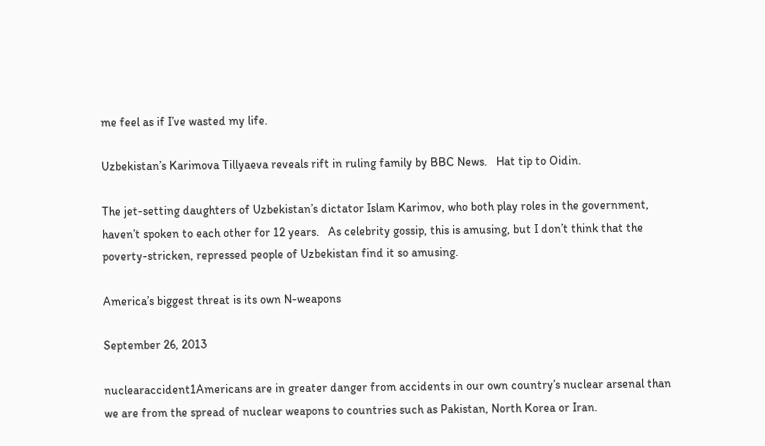me feel as if I’ve wasted my life.

Uzbekistan’s Karimova Tillyaeva reveals rift in ruling family by BBC News.   Hat tip to Oidin.

The jet-setting daughters of Uzbekistan’s dictator Islam Karimov, who both play roles in the government, haven’t spoken to each other for 12 years.   As celebrity gossip, this is amusing, but I don’t think that the poverty-stricken, repressed people of Uzbekistan find it so amusing.

America’s biggest threat is its own N-weapons

September 26, 2013

nuclearaccident1Americans are in greater danger from accidents in our own country’s nuclear arsenal than we are from the spread of nuclear weapons to countries such as Pakistan, North Korea or Iran.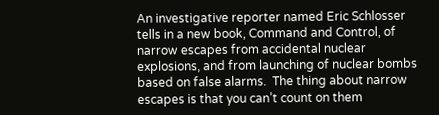An investigative reporter named Eric Schlosser tells in a new book, Command and Control, of narrow escapes from accidental nuclear explosions, and from launching of nuclear bombs based on false alarms.  The thing about narrow escapes is that you can’t count on them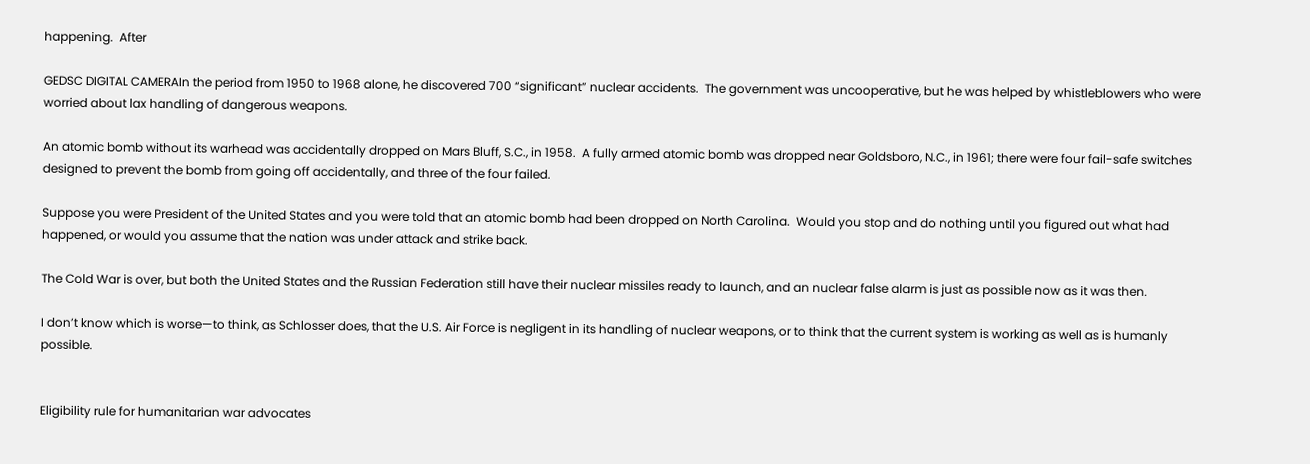happening.  After

GEDSC DIGITAL CAMERAIn the period from 1950 to 1968 alone, he discovered 700 “significant” nuclear accidents.  The government was uncooperative, but he was helped by whistleblowers who were worried about lax handling of dangerous weapons.

An atomic bomb without its warhead was accidentally dropped on Mars Bluff, S.C., in 1958.  A fully armed atomic bomb was dropped near Goldsboro, N.C., in 1961; there were four fail-safe switches designed to prevent the bomb from going off accidentally, and three of the four failed.

Suppose you were President of the United States and you were told that an atomic bomb had been dropped on North Carolina.  Would you stop and do nothing until you figured out what had happened, or would you assume that the nation was under attack and strike back.

The Cold War is over, but both the United States and the Russian Federation still have their nuclear missiles ready to launch, and an nuclear false alarm is just as possible now as it was then.

I don’t know which is worse—to think, as Schlosser does, that the U.S. Air Force is negligent in its handling of nuclear weapons, or to think that the current system is working as well as is humanly possible.


Eligibility rule for humanitarian war advocates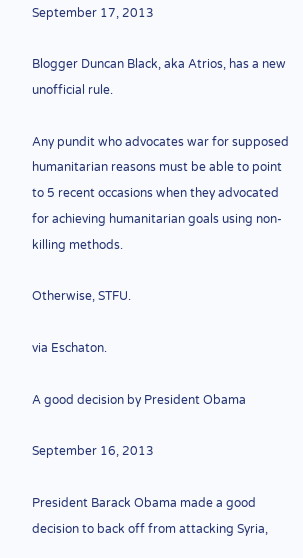September 17, 2013

Blogger Duncan Black, aka Atrios, has a new unofficial rule.

Any pundit who advocates war for supposed humanitarian reasons must be able to point to 5 recent occasions when they advocated for achieving humanitarian goals using non-killing methods.

Otherwise, STFU.

via Eschaton.

A good decision by President Obama

September 16, 2013

President Barack Obama made a good decision to back off from attacking Syria,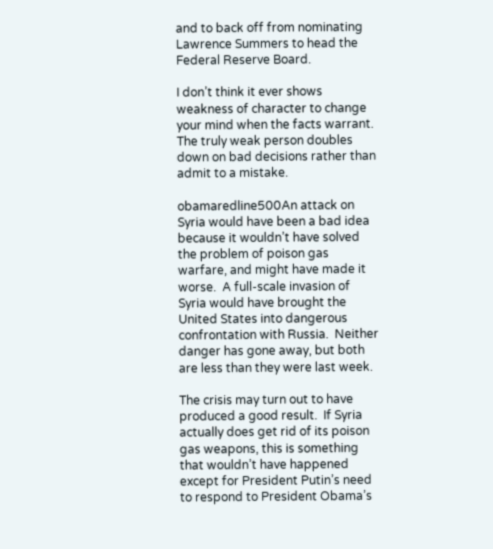and to back off from nominating Lawrence Summers to head the Federal Reserve Board.

I don’t think it ever shows weakness of character to change your mind when the facts warrant.  The truly weak person doubles down on bad decisions rather than admit to a mistake.

obamaredline500An attack on Syria would have been a bad idea because it wouldn’t have solved the problem of poison gas warfare, and might have made it worse.  A full-scale invasion of Syria would have brought the United States into dangerous confrontation with Russia.  Neither danger has gone away, but both are less than they were last week.

The crisis may turn out to have produced a good result.  If Syria actually does get rid of its poison gas weapons, this is something that wouldn’t have happened except for President Putin’s need to respond to President Obama’s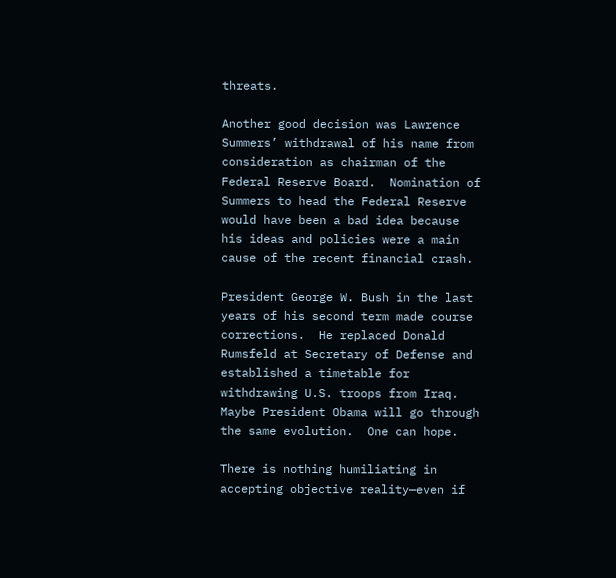threats.

Another good decision was Lawrence Summers’ withdrawal of his name from consideration as chairman of the Federal Reserve Board.  Nomination of Summers to head the Federal Reserve would have been a bad idea because his ideas and policies were a main cause of the recent financial crash.

President George W. Bush in the last years of his second term made course corrections.  He replaced Donald Rumsfeld at Secretary of Defense and established a timetable for withdrawing U.S. troops from Iraq.   Maybe President Obama will go through the same evolution.  One can hope.

There is nothing humiliating in accepting objective reality—even if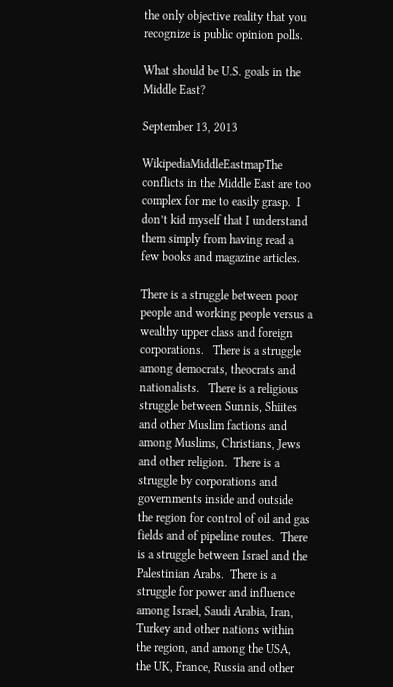the only objective reality that you recognize is public opinion polls.

What should be U.S. goals in the Middle East?

September 13, 2013

WikipediaMiddleEastmapThe conflicts in the Middle East are too complex for me to easily grasp.  I don’t kid myself that I understand them simply from having read a few books and magazine articles.

There is a struggle between poor people and working people versus a wealthy upper class and foreign corporations.   There is a struggle among democrats, theocrats and nationalists.   There is a religious struggle between Sunnis, Shiites and other Muslim factions and among Muslims, Christians, Jews and other religion.  There is a struggle by corporations and governments inside and outside the region for control of oil and gas fields and of pipeline routes.  There is a struggle between Israel and the Palestinian Arabs.  There is a struggle for power and influence among Israel, Saudi Arabia, Iran, Turkey and other nations within the region, and among the USA, the UK, France, Russia and other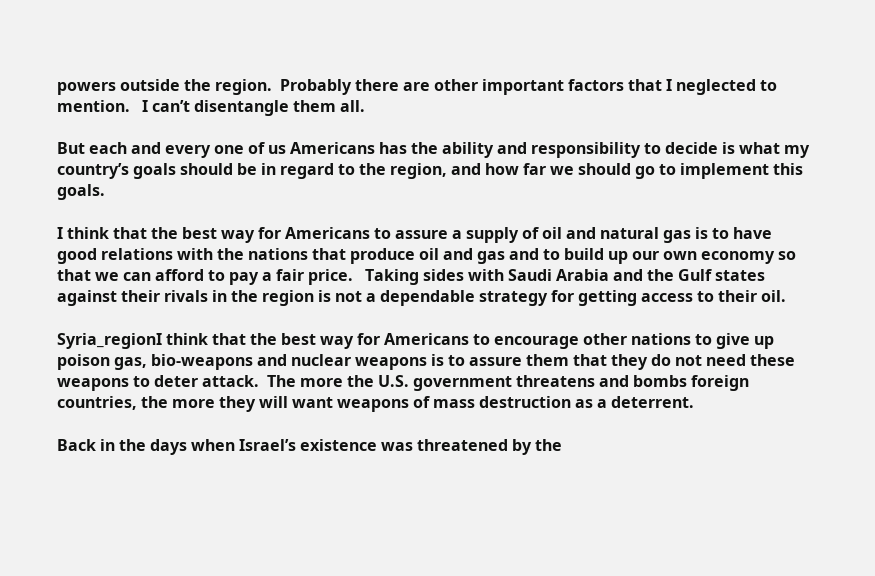powers outside the region.  Probably there are other important factors that I neglected to mention.   I can’t disentangle them all.

But each and every one of us Americans has the ability and responsibility to decide is what my country’s goals should be in regard to the region, and how far we should go to implement this goals.

I think that the best way for Americans to assure a supply of oil and natural gas is to have good relations with the nations that produce oil and gas and to build up our own economy so that we can afford to pay a fair price.   Taking sides with Saudi Arabia and the Gulf states against their rivals in the region is not a dependable strategy for getting access to their oil.

Syria_regionI think that the best way for Americans to encourage other nations to give up poison gas, bio-weapons and nuclear weapons is to assure them that they do not need these weapons to deter attack.  The more the U.S. government threatens and bombs foreign countries, the more they will want weapons of mass destruction as a deterrent.

Back in the days when Israel’s existence was threatened by the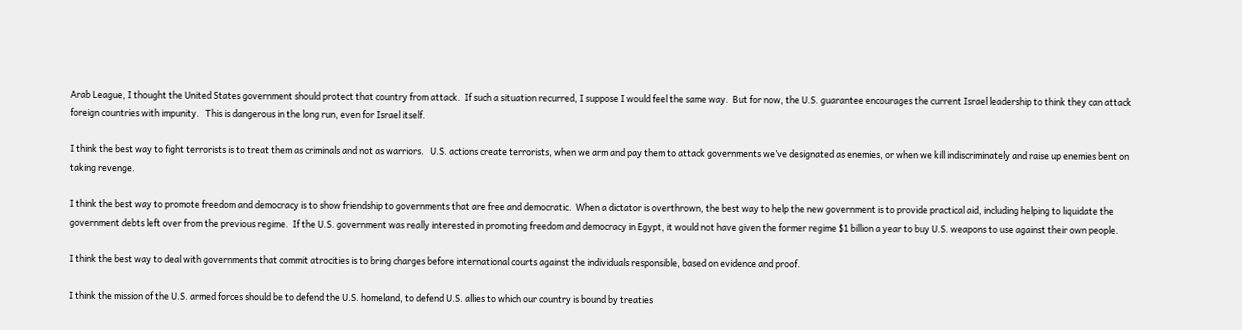Arab League, I thought the United States government should protect that country from attack.  If such a situation recurred, I suppose I would feel the same way.  But for now, the U.S. guarantee encourages the current Israel leadership to think they can attack foreign countries with impunity.   This is dangerous in the long run, even for Israel itself.

I think the best way to fight terrorists is to treat them as criminals and not as warriors.   U.S. actions create terrorists, when we arm and pay them to attack governments we’ve designated as enemies, or when we kill indiscriminately and raise up enemies bent on taking revenge.

I think the best way to promote freedom and democracy is to show friendship to governments that are free and democratic.  When a dictator is overthrown, the best way to help the new government is to provide practical aid, including helping to liquidate the government debts left over from the previous regime.  If the U.S. government was really interested in promoting freedom and democracy in Egypt, it would not have given the former regime $1 billion a year to buy U.S. weapons to use against their own people.

I think the best way to deal with governments that commit atrocities is to bring charges before international courts against the individuals responsible, based on evidence and proof.

I think the mission of the U.S. armed forces should be to defend the U.S. homeland, to defend U.S. allies to which our country is bound by treaties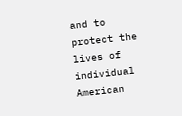and to protect the lives of individual American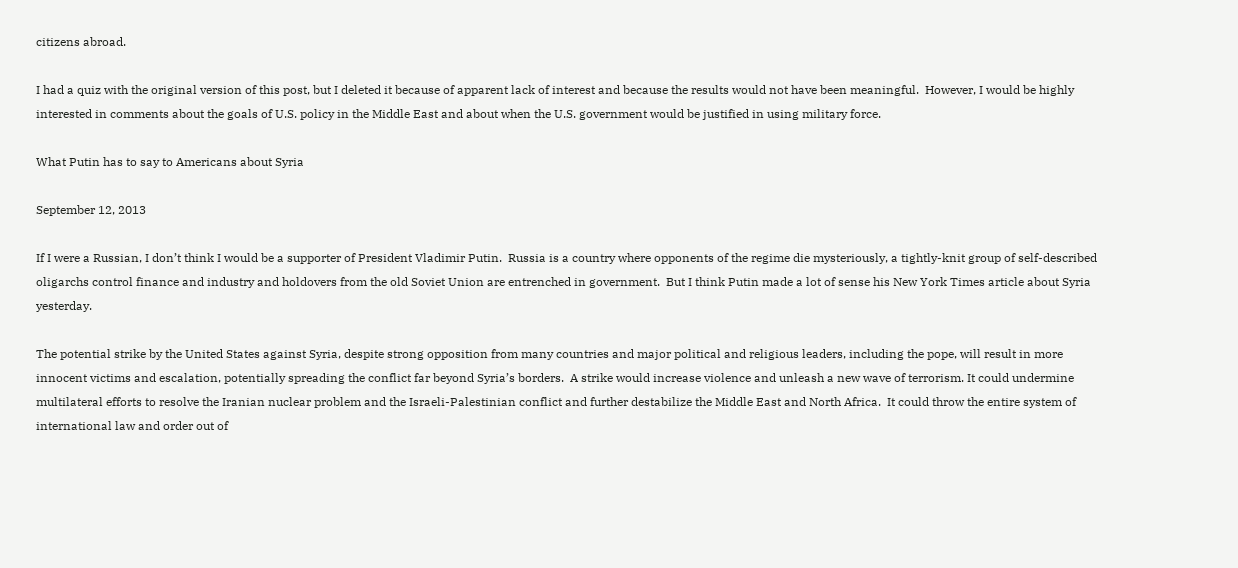citizens abroad.

I had a quiz with the original version of this post, but I deleted it because of apparent lack of interest and because the results would not have been meaningful.  However, I would be highly interested in comments about the goals of U.S. policy in the Middle East and about when the U.S. government would be justified in using military force.

What Putin has to say to Americans about Syria

September 12, 2013

If I were a Russian, I don’t think I would be a supporter of President Vladimir Putin.  Russia is a country where opponents of the regime die mysteriously, a tightly-knit group of self-described oligarchs control finance and industry and holdovers from the old Soviet Union are entrenched in government.  But I think Putin made a lot of sense his New York Times article about Syria yesterday.

The potential strike by the United States against Syria, despite strong opposition from many countries and major political and religious leaders, including the pope, will result in more innocent victims and escalation, potentially spreading the conflict far beyond Syria’s borders.  A strike would increase violence and unleash a new wave of terrorism. It could undermine multilateral efforts to resolve the Iranian nuclear problem and the Israeli-Palestinian conflict and further destabilize the Middle East and North Africa.  It could throw the entire system of international law and order out of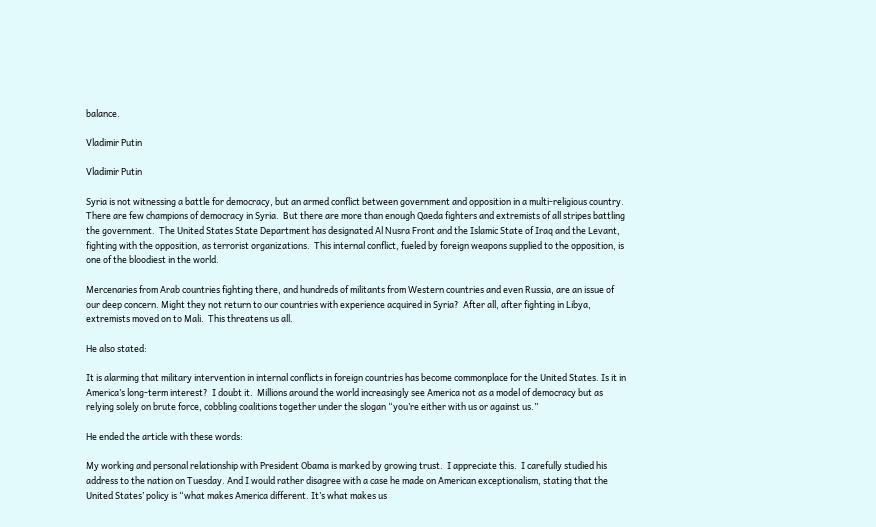balance.

Vladimir Putin

Vladimir Putin

Syria is not witnessing a battle for democracy, but an armed conflict between government and opposition in a multi-religious country.  There are few champions of democracy in Syria.  But there are more than enough Qaeda fighters and extremists of all stripes battling the government.  The United States State Department has designated Al Nusra Front and the Islamic State of Iraq and the Levant, fighting with the opposition, as terrorist organizations.  This internal conflict, fueled by foreign weapons supplied to the opposition, is one of the bloodiest in the world.

Mercenaries from Arab countries fighting there, and hundreds of militants from Western countries and even Russia, are an issue of our deep concern. Might they not return to our countries with experience acquired in Syria?  After all, after fighting in Libya, extremists moved on to Mali.  This threatens us all.

He also stated:

It is alarming that military intervention in internal conflicts in foreign countries has become commonplace for the United States. Is it in America’s long-term interest?  I doubt it.  Millions around the world increasingly see America not as a model of democracy but as relying solely on brute force, cobbling coalitions together under the slogan “you’re either with us or against us.”

He ended the article with these words:

My working and personal relationship with President Obama is marked by growing trust.  I appreciate this.  I carefully studied his address to the nation on Tuesday. And I would rather disagree with a case he made on American exceptionalism, stating that the United States’ policy is “what makes America different. It’s what makes us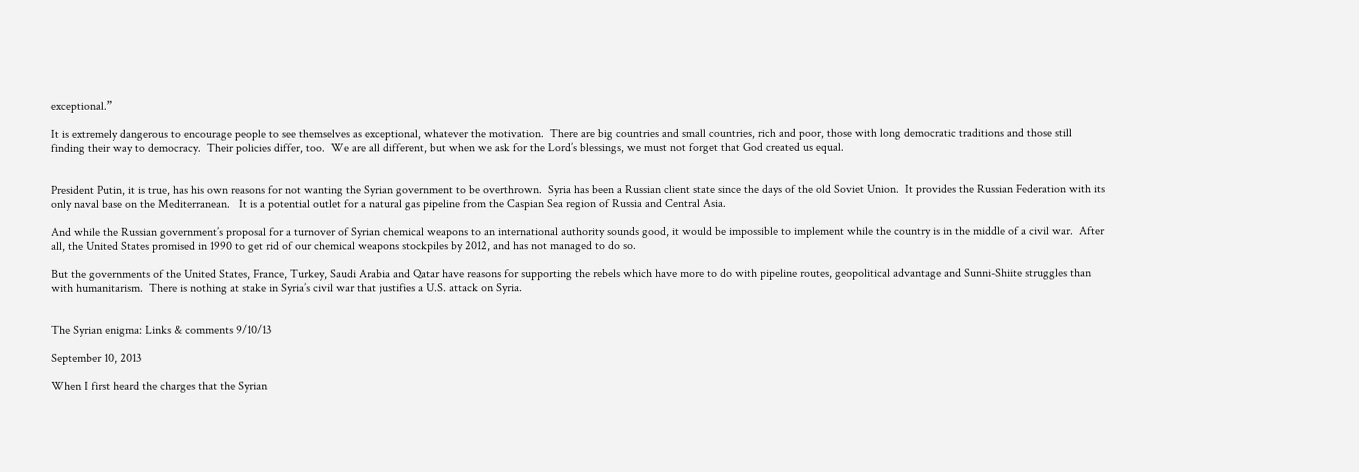exceptional.”

It is extremely dangerous to encourage people to see themselves as exceptional, whatever the motivation.  There are big countries and small countries, rich and poor, those with long democratic traditions and those still finding their way to democracy.  Their policies differ, too.  We are all different, but when we ask for the Lord’s blessings, we must not forget that God created us equal.


President Putin, it is true, has his own reasons for not wanting the Syrian government to be overthrown.  Syria has been a Russian client state since the days of the old Soviet Union.  It provides the Russian Federation with its only naval base on the Mediterranean.   It is a potential outlet for a natural gas pipeline from the Caspian Sea region of Russia and Central Asia.

And while the Russian government’s proposal for a turnover of Syrian chemical weapons to an international authority sounds good, it would be impossible to implement while the country is in the middle of a civil war.  After all, the United States promised in 1990 to get rid of our chemical weapons stockpiles by 2012, and has not managed to do so.

But the governments of the United States, France, Turkey, Saudi Arabia and Qatar have reasons for supporting the rebels which have more to do with pipeline routes, geopolitical advantage and Sunni-Shiite struggles than with humanitarism.  There is nothing at stake in Syria’s civil war that justifies a U.S. attack on Syria.


The Syrian enigma: Links & comments 9/10/13

September 10, 2013

When I first heard the charges that the Syrian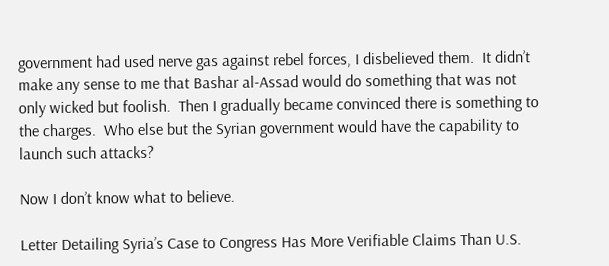government had used nerve gas against rebel forces, I disbelieved them.  It didn’t make any sense to me that Bashar al-Assad would do something that was not only wicked but foolish.  Then I gradually became convinced there is something to the charges.  Who else but the Syrian government would have the capability to launch such attacks?

Now I don’t know what to believe.

Letter Detailing Syria’s Case to Congress Has More Verifiable Claims Than U.S.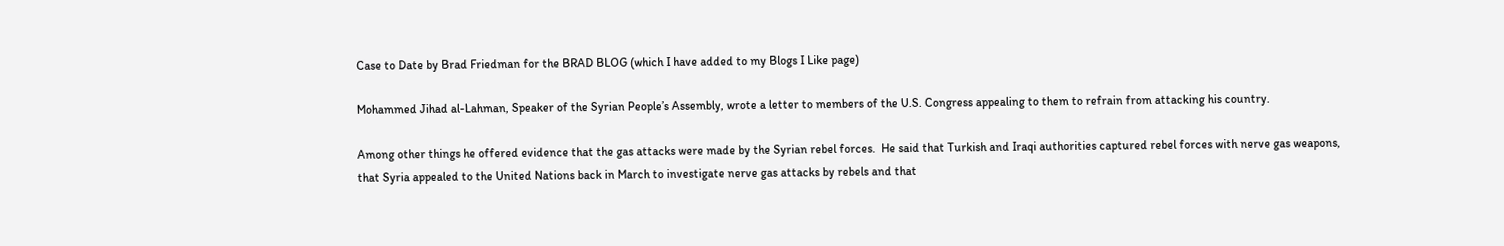Case to Date by Brad Friedman for the BRAD BLOG (which I have added to my Blogs I Like page)

Mohammed Jihad al-Lahman, Speaker of the Syrian People’s Assembly, wrote a letter to members of the U.S. Congress appealing to them to refrain from attacking his country.

Among other things he offered evidence that the gas attacks were made by the Syrian rebel forces.  He said that Turkish and Iraqi authorities captured rebel forces with nerve gas weapons, that Syria appealed to the United Nations back in March to investigate nerve gas attacks by rebels and that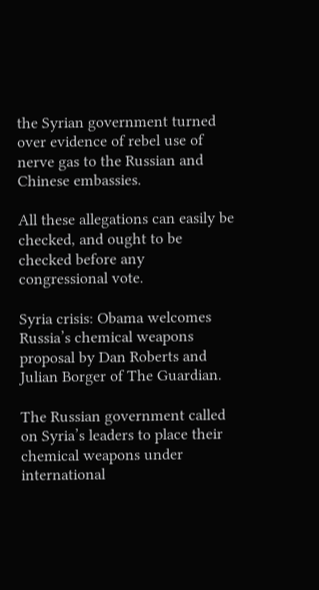the Syrian government turned over evidence of rebel use of nerve gas to the Russian and Chinese embassies.

All these allegations can easily be checked, and ought to be checked before any congressional vote.

Syria crisis: Obama welcomes Russia’s chemical weapons proposal by Dan Roberts and Julian Borger of The Guardian.

The Russian government called on Syria’s leaders to place their chemical weapons under international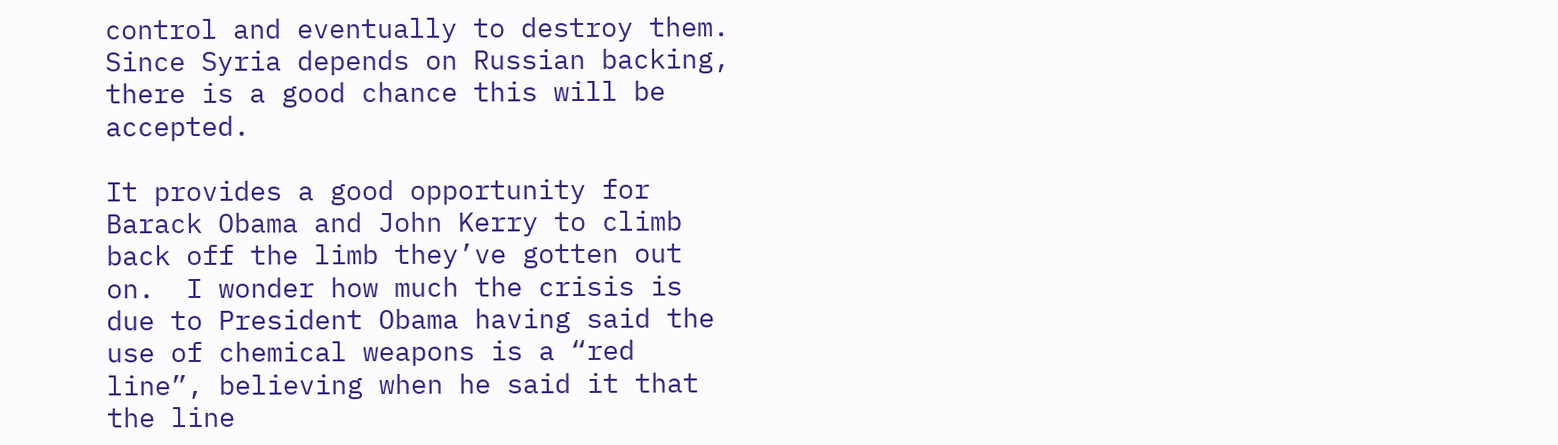control and eventually to destroy them.  Since Syria depends on Russian backing, there is a good chance this will be accepted.

It provides a good opportunity for Barack Obama and John Kerry to climb back off the limb they’ve gotten out on.  I wonder how much the crisis is due to President Obama having said the use of chemical weapons is a “red line”, believing when he said it that the line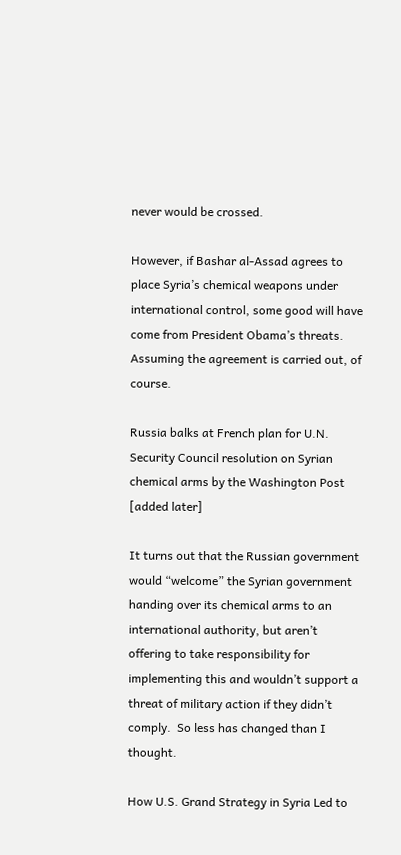never would be crossed.

However, if Bashar al-Assad agrees to place Syria’s chemical weapons under international control, some good will have come from President Obama’s threats.   Assuming the agreement is carried out, of course.

Russia balks at French plan for U.N. Security Council resolution on Syrian chemical arms by the Washington Post [added later]

It turns out that the Russian government would “welcome” the Syrian government handing over its chemical arms to an international authority, but aren’t offering to take responsibility for implementing this and wouldn’t support a threat of military action if they didn’t comply.  So less has changed than I thought.

How U.S. Grand Strategy in Syria Led to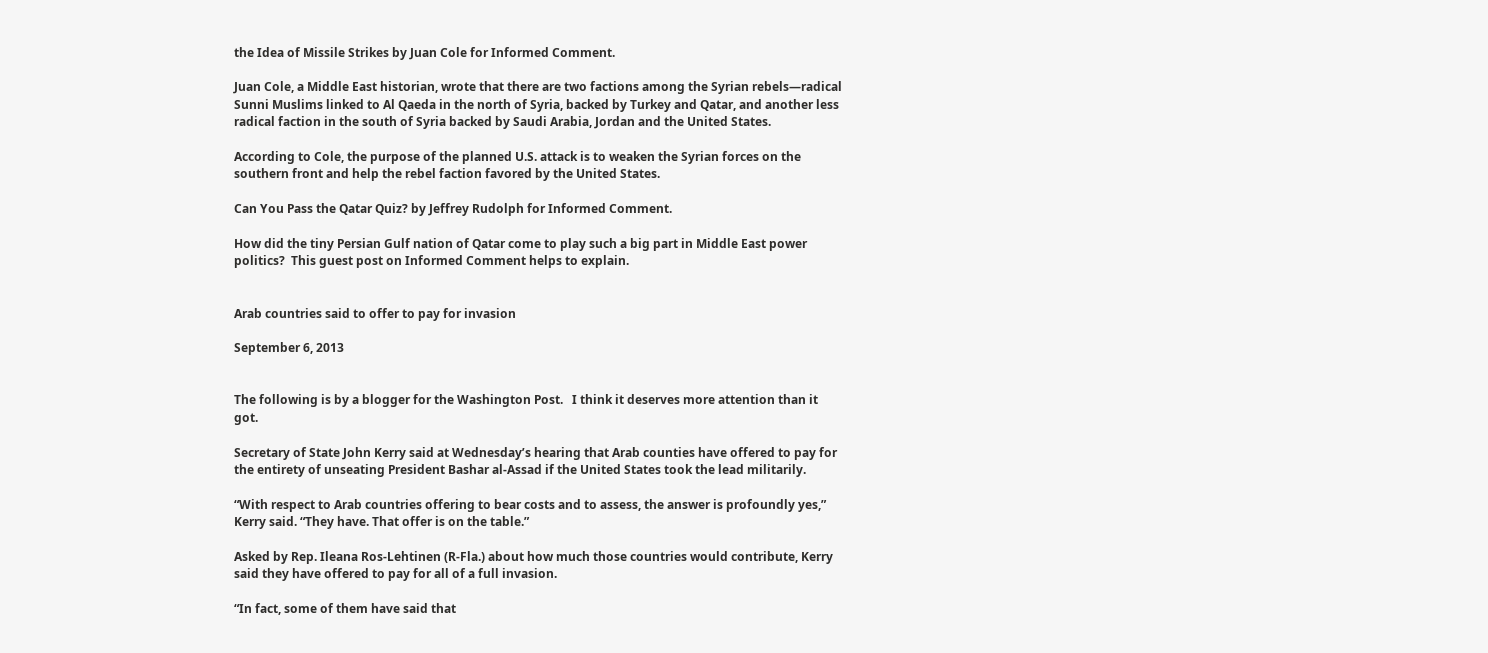the Idea of Missile Strikes by Juan Cole for Informed Comment.

Juan Cole, a Middle East historian, wrote that there are two factions among the Syrian rebels—radical Sunni Muslims linked to Al Qaeda in the north of Syria, backed by Turkey and Qatar, and another less radical faction in the south of Syria backed by Saudi Arabia, Jordan and the United States.

According to Cole, the purpose of the planned U.S. attack is to weaken the Syrian forces on the southern front and help the rebel faction favored by the United States.

Can You Pass the Qatar Quiz? by Jeffrey Rudolph for Informed Comment.

How did the tiny Persian Gulf nation of Qatar come to play such a big part in Middle East power politics?  This guest post on Informed Comment helps to explain.


Arab countries said to offer to pay for invasion

September 6, 2013


The following is by a blogger for the Washington Post.   I think it deserves more attention than it got.

Secretary of State John Kerry said at Wednesday’s hearing that Arab counties have offered to pay for the entirety of unseating President Bashar al-Assad if the United States took the lead militarily.

“With respect to Arab countries offering to bear costs and to assess, the answer is profoundly yes,” Kerry said. “They have. That offer is on the table.”

Asked by Rep. Ileana Ros-Lehtinen (R-Fla.) about how much those countries would contribute, Kerry said they have offered to pay for all of a full invasion.

“In fact, some of them have said that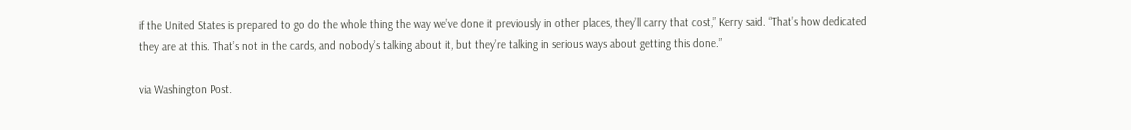if the United States is prepared to go do the whole thing the way we’ve done it previously in other places, they’ll carry that cost,” Kerry said. “That’s how dedicated they are at this. That’s not in the cards, and nobody’s talking about it, but they’re talking in serious ways about getting this done.”

via Washington Post.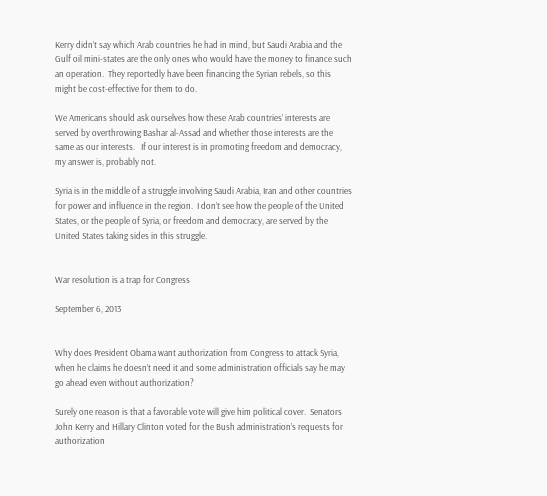Kerry didn’t say which Arab countries he had in mind, but Saudi Arabia and the Gulf oil mini-states are the only ones who would have the money to finance such an operation.  They reportedly have been financing the Syrian rebels, so this might be cost-effective for them to do.

We Americans should ask ourselves how these Arab countries’ interests are served by overthrowing Bashar al-Assad and whether those interests are the same as our interests.   If our interest is in promoting freedom and democracy, my answer is, probably not.

Syria is in the middle of a struggle involving Saudi Arabia, Iran and other countries for power and influence in the region.  I don’t see how the people of the United States, or the people of Syria, or freedom and democracy, are served by the United States taking sides in this struggle.


War resolution is a trap for Congress

September 6, 2013


Why does President Obama want authorization from Congress to attack Syria, when he claims he doesn’t need it and some administration officials say he may go ahead even without authorization?

Surely one reason is that a favorable vote will give him political cover.  Senators John Kerry and Hillary Clinton voted for the Bush administration’s requests for authorization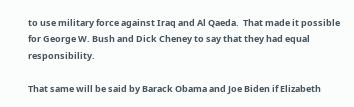to use military force against Iraq and Al Qaeda.  That made it possible for George W. Bush and Dick Cheney to say that they had equal responsibility.

That same will be said by Barack Obama and Joe Biden if Elizabeth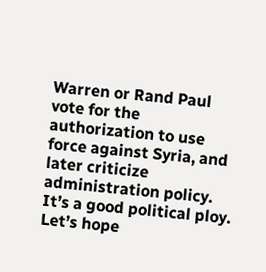Warren or Rand Paul vote for the authorization to use force against Syria, and later criticize administration policy.  It’s a good political ploy.  Let’s hope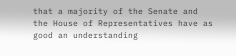that a majority of the Senate and the House of Representatives have as good an understanding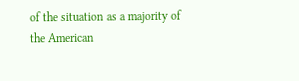of the situation as a majority of the American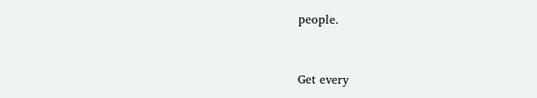people.



Get every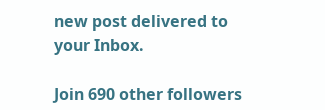new post delivered to your Inbox.

Join 690 other followers